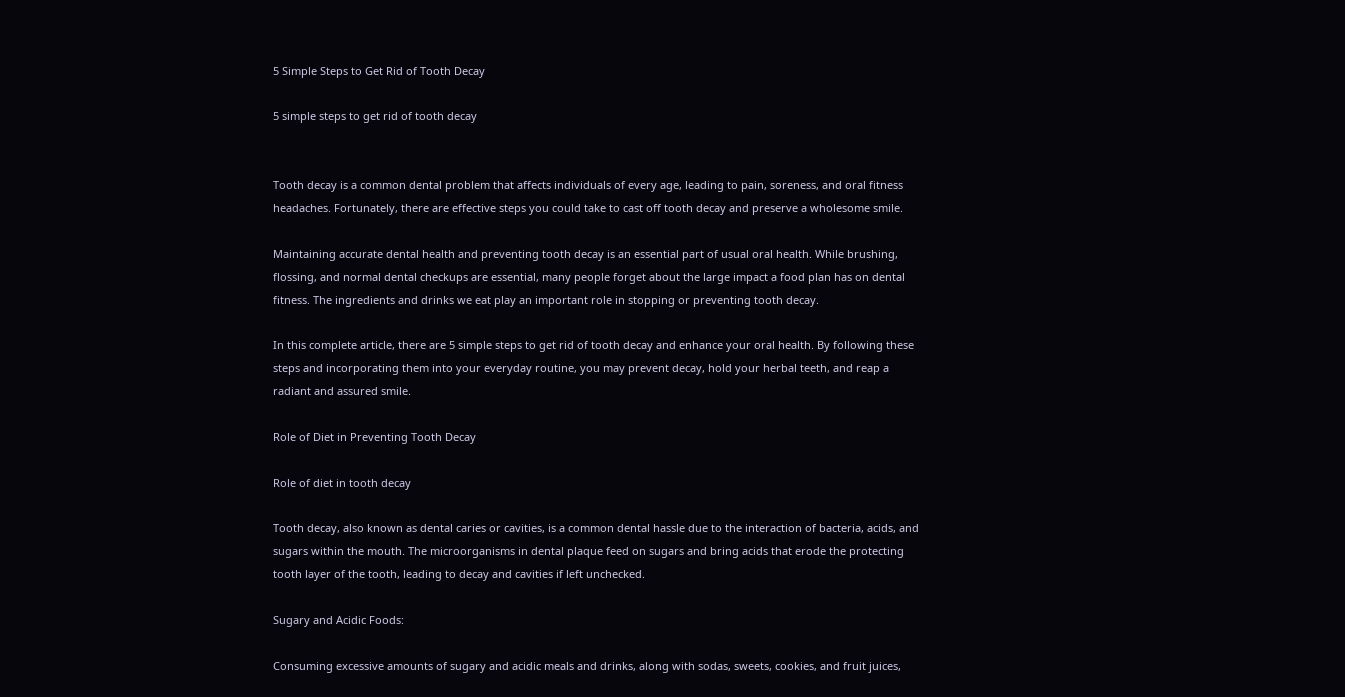5 Simple Steps to Get Rid of Tooth Decay

5 simple steps to get rid of tooth decay


Tooth decay is a common dental problem that affects individuals of every age, leading to pain, soreness, and oral fitness headaches. Fortunately, there are effective steps you could take to cast off tooth decay and preserve a wholesome smile.

Maintaining accurate dental health and preventing tooth decay is an essential part of usual oral health. While brushing, flossing, and normal dental checkups are essential, many people forget about the large impact a food plan has on dental fitness. The ingredients and drinks we eat play an important role in stopping or preventing tooth decay.

In this complete article, there are 5 simple steps to get rid of tooth decay and enhance your oral health. By following these steps and incorporating them into your everyday routine, you may prevent decay, hold your herbal teeth, and reap a radiant and assured smile.

Role of Diet in Preventing Tooth Decay

Role of diet in tooth decay

Tooth decay, also known as dental caries or cavities, is a common dental hassle due to the interaction of bacteria, acids, and sugars within the mouth. The microorganisms in dental plaque feed on sugars and bring acids that erode the protecting tooth layer of the tooth, leading to decay and cavities if left unchecked.

Sugary and Acidic Foods:

Consuming excessive amounts of sugary and acidic meals and drinks, along with sodas, sweets, cookies, and fruit juices,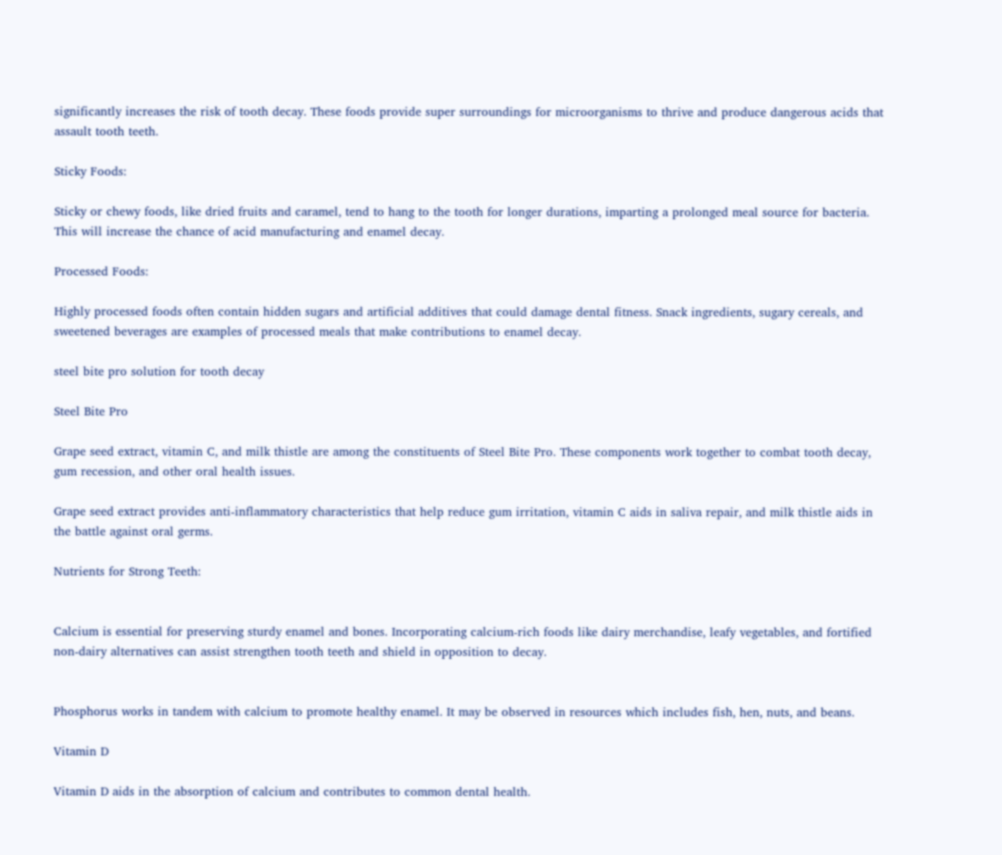significantly increases the risk of tooth decay. These foods provide super surroundings for microorganisms to thrive and produce dangerous acids that assault tooth teeth.

Sticky Foods:

Sticky or chewy foods, like dried fruits and caramel, tend to hang to the tooth for longer durations, imparting a prolonged meal source for bacteria. This will increase the chance of acid manufacturing and enamel decay.

Processed Foods:

Highly processed foods often contain hidden sugars and artificial additives that could damage dental fitness. Snack ingredients, sugary cereals, and sweetened beverages are examples of processed meals that make contributions to enamel decay.

steel bite pro solution for tooth decay

Steel Bite Pro

Grape seed extract, vitamin C, and milk thistle are among the constituents of Steel Bite Pro. These components work together to combat tooth decay, gum recession, and other oral health issues.

Grape seed extract provides anti-inflammatory characteristics that help reduce gum irritation, vitamin C aids in saliva repair, and milk thistle aids in the battle against oral germs.

Nutrients for Strong Teeth:


Calcium is essential for preserving sturdy enamel and bones. Incorporating calcium-rich foods like dairy merchandise, leafy vegetables, and fortified non-dairy alternatives can assist strengthen tooth teeth and shield in opposition to decay.


Phosphorus works in tandem with calcium to promote healthy enamel. It may be observed in resources which includes fish, hen, nuts, and beans.

Vitamin D

Vitamin D aids in the absorption of calcium and contributes to common dental health.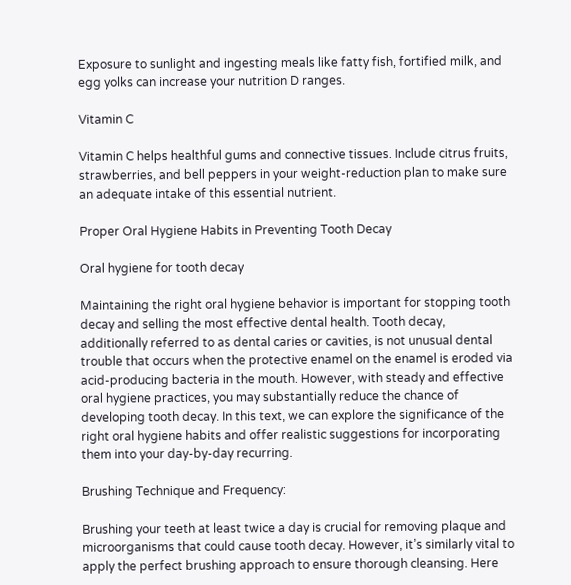Exposure to sunlight and ingesting meals like fatty fish, fortified milk, and egg yolks can increase your nutrition D ranges.

Vitamin C

Vitamin C helps healthful gums and connective tissues. Include citrus fruits, strawberries, and bell peppers in your weight-reduction plan to make sure an adequate intake of this essential nutrient.

Proper Oral Hygiene Habits in Preventing Tooth Decay

Oral hygiene for tooth decay

Maintaining the right oral hygiene behavior is important for stopping tooth decay and selling the most effective dental health. Tooth decay, additionally referred to as dental caries or cavities, is not unusual dental trouble that occurs when the protective enamel on the enamel is eroded via acid-producing bacteria in the mouth. However, with steady and effective oral hygiene practices, you may substantially reduce the chance of developing tooth decay. In this text, we can explore the significance of the right oral hygiene habits and offer realistic suggestions for incorporating them into your day-by-day recurring.

Brushing Technique and Frequency:

Brushing your teeth at least twice a day is crucial for removing plaque and microorganisms that could cause tooth decay. However, it’s similarly vital to apply the perfect brushing approach to ensure thorough cleansing. Here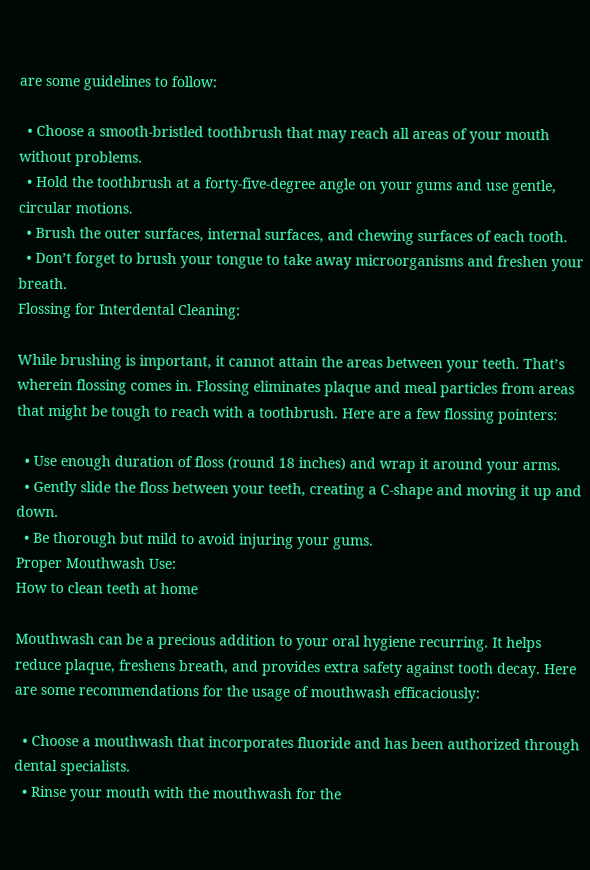are some guidelines to follow:

  • Choose a smooth-bristled toothbrush that may reach all areas of your mouth without problems.
  • Hold the toothbrush at a forty-five-degree angle on your gums and use gentle, circular motions.
  • Brush the outer surfaces, internal surfaces, and chewing surfaces of each tooth.
  • Don’t forget to brush your tongue to take away microorganisms and freshen your breath.
Flossing for Interdental Cleaning:

While brushing is important, it cannot attain the areas between your teeth. That’s wherein flossing comes in. Flossing eliminates plaque and meal particles from areas that might be tough to reach with a toothbrush. Here are a few flossing pointers:

  • Use enough duration of floss (round 18 inches) and wrap it around your arms.
  • Gently slide the floss between your teeth, creating a C-shape and moving it up and down.
  • Be thorough but mild to avoid injuring your gums.
Proper Mouthwash Use:
How to clean teeth at home

Mouthwash can be a precious addition to your oral hygiene recurring. It helps reduce plaque, freshens breath, and provides extra safety against tooth decay. Here are some recommendations for the usage of mouthwash efficaciously:

  • Choose a mouthwash that incorporates fluoride and has been authorized through dental specialists.
  • Rinse your mouth with the mouthwash for the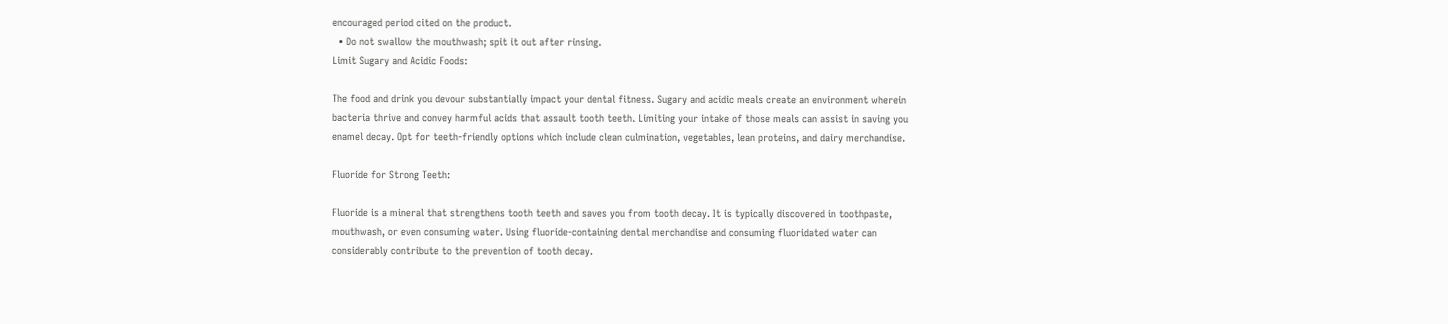encouraged period cited on the product.
  • Do not swallow the mouthwash; spit it out after rinsing.
Limit Sugary and Acidic Foods:

The food and drink you devour substantially impact your dental fitness. Sugary and acidic meals create an environment wherein bacteria thrive and convey harmful acids that assault tooth teeth. Limiting your intake of those meals can assist in saving you enamel decay. Opt for teeth-friendly options which include clean culmination, vegetables, lean proteins, and dairy merchandise.

Fluoride for Strong Teeth:

Fluoride is a mineral that strengthens tooth teeth and saves you from tooth decay. It is typically discovered in toothpaste, mouthwash, or even consuming water. Using fluoride-containing dental merchandise and consuming fluoridated water can considerably contribute to the prevention of tooth decay.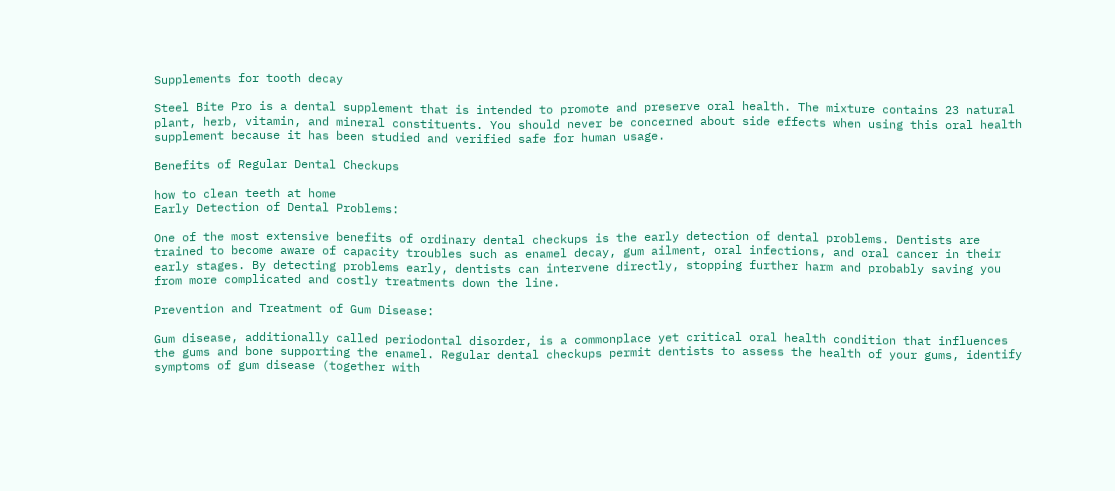Supplements for tooth decay

Steel Bite Pro is a dental supplement that is intended to promote and preserve oral health. The mixture contains 23 natural plant, herb, vitamin, and mineral constituents. You should never be concerned about side effects when using this oral health supplement because it has been studied and verified safe for human usage.

Benefits of Regular Dental Checkups

how to clean teeth at home
Early Detection of Dental Problems:

One of the most extensive benefits of ordinary dental checkups is the early detection of dental problems. Dentists are trained to become aware of capacity troubles such as enamel decay, gum ailment, oral infections, and oral cancer in their early stages. By detecting problems early, dentists can intervene directly, stopping further harm and probably saving you from more complicated and costly treatments down the line.

Prevention and Treatment of Gum Disease:

Gum disease, additionally called periodontal disorder, is a commonplace yet critical oral health condition that influences the gums and bone supporting the enamel. Regular dental checkups permit dentists to assess the health of your gums, identify symptoms of gum disease (together with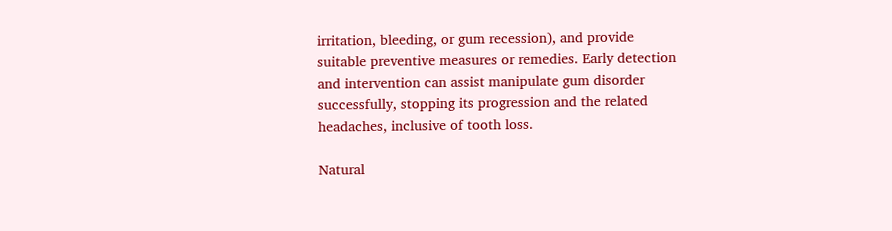irritation, bleeding, or gum recession), and provide suitable preventive measures or remedies. Early detection and intervention can assist manipulate gum disorder successfully, stopping its progression and the related headaches, inclusive of tooth loss.

Natural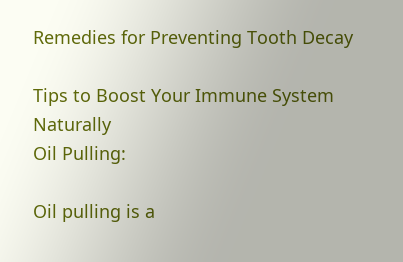Remedies for Preventing Tooth Decay

Tips to Boost Your Immune System Naturally
Oil Pulling:

Oil pulling is a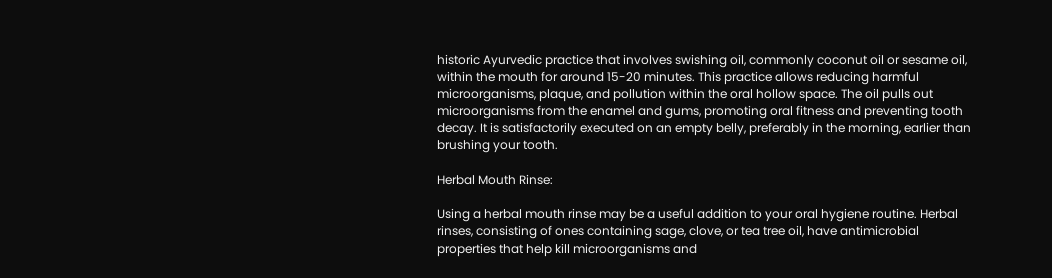historic Ayurvedic practice that involves swishing oil, commonly coconut oil or sesame oil, within the mouth for around 15-20 minutes. This practice allows reducing harmful microorganisms, plaque, and pollution within the oral hollow space. The oil pulls out microorganisms from the enamel and gums, promoting oral fitness and preventing tooth decay. It is satisfactorily executed on an empty belly, preferably in the morning, earlier than brushing your tooth.

Herbal Mouth Rinse:

Using a herbal mouth rinse may be a useful addition to your oral hygiene routine. Herbal rinses, consisting of ones containing sage, clove, or tea tree oil, have antimicrobial properties that help kill microorganisms and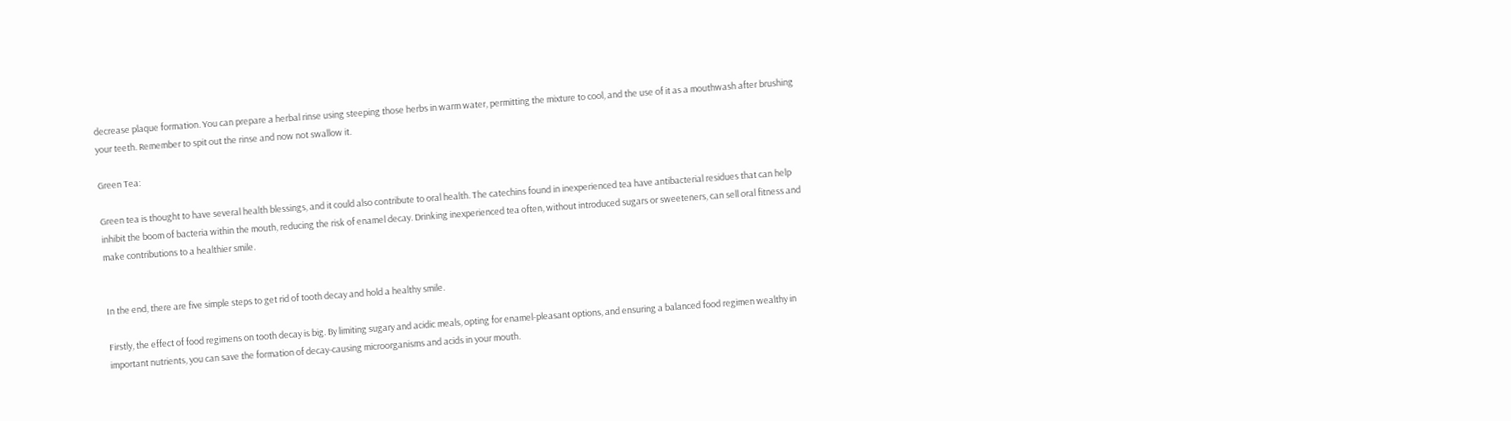decrease plaque formation. You can prepare a herbal rinse using steeping those herbs in warm water, permitting the mixture to cool, and the use of it as a mouthwash after brushing your teeth. Remember to spit out the rinse and now not swallow it.

Green Tea:

Green tea is thought to have several health blessings, and it could also contribute to oral health. The catechins found in inexperienced tea have antibacterial residues that can help inhibit the boom of bacteria within the mouth, reducing the risk of enamel decay. Drinking inexperienced tea often, without introduced sugars or sweeteners, can sell oral fitness and make contributions to a healthier smile.


In the end, there are five simple steps to get rid of tooth decay and hold a healthy smile.

Firstly, the effect of food regimens on tooth decay is big. By limiting sugary and acidic meals, opting for enamel-pleasant options, and ensuring a balanced food regimen wealthy in important nutrients, you can save the formation of decay-causing microorganisms and acids in your mouth.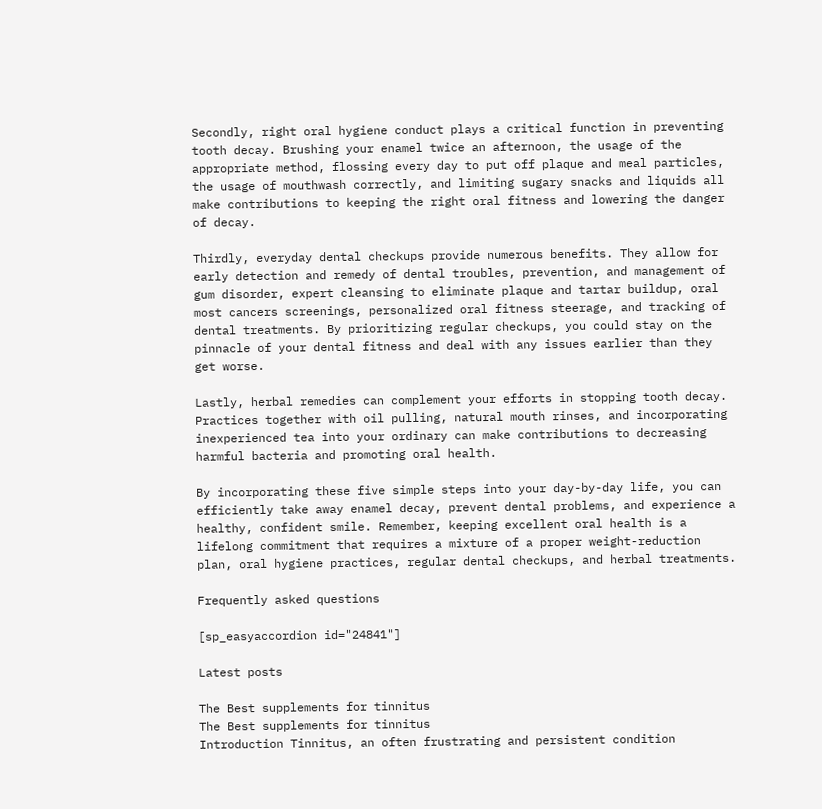Secondly, right oral hygiene conduct plays a critical function in preventing tooth decay. Brushing your enamel twice an afternoon, the usage of the appropriate method, flossing every day to put off plaque and meal particles, the usage of mouthwash correctly, and limiting sugary snacks and liquids all make contributions to keeping the right oral fitness and lowering the danger of decay.

Thirdly, everyday dental checkups provide numerous benefits. They allow for early detection and remedy of dental troubles, prevention, and management of gum disorder, expert cleansing to eliminate plaque and tartar buildup, oral most cancers screenings, personalized oral fitness steerage, and tracking of dental treatments. By prioritizing regular checkups, you could stay on the pinnacle of your dental fitness and deal with any issues earlier than they get worse.

Lastly, herbal remedies can complement your efforts in stopping tooth decay. Practices together with oil pulling, natural mouth rinses, and incorporating inexperienced tea into your ordinary can make contributions to decreasing harmful bacteria and promoting oral health.

By incorporating these five simple steps into your day-by-day life, you can efficiently take away enamel decay, prevent dental problems, and experience a healthy, confident smile. Remember, keeping excellent oral health is a lifelong commitment that requires a mixture of a proper weight-reduction plan, oral hygiene practices, regular dental checkups, and herbal treatments.

Frequently asked questions

[sp_easyaccordion id="24841"]

Latest posts

The Best supplements for tinnitus
The Best supplements for tinnitus
Introduction Tinnitus, an often frustrating and persistent condition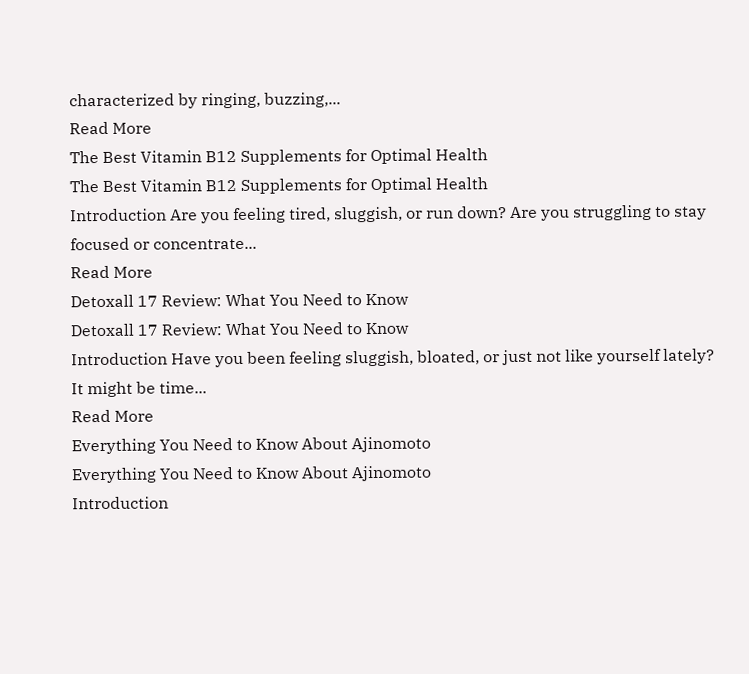characterized by ringing, buzzing,...
Read More
The Best Vitamin B12 Supplements for Optimal Health
The Best Vitamin B12 Supplements for Optimal Health
Introduction Are you feeling tired, sluggish, or run down? Are you struggling to stay focused or concentrate...
Read More
Detoxall 17 Review: What You Need to Know
Detoxall 17 Review: What You Need to Know
Introduction Have you been feeling sluggish, bloated, or just not like yourself lately? It might be time...
Read More
Everything You Need to Know About Ajinomoto
Everything You Need to Know About Ajinomoto
Introduction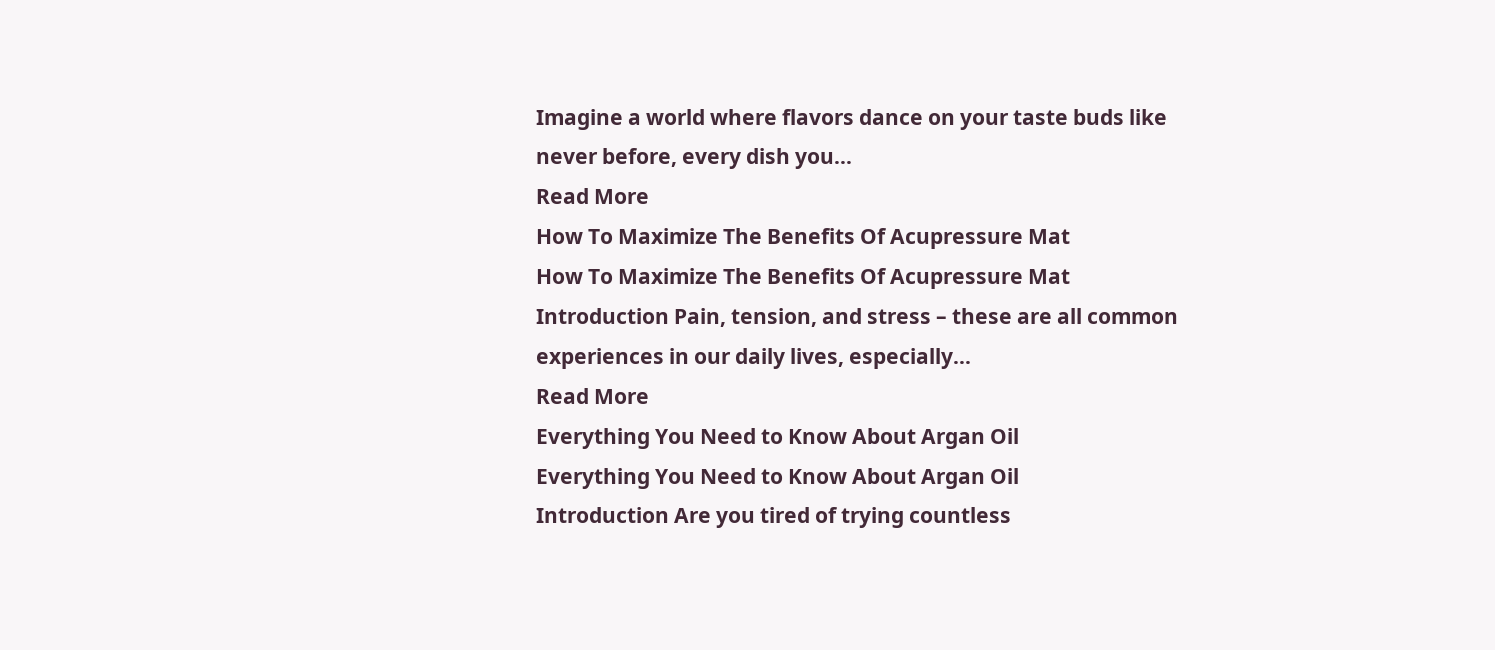Imagine a world where flavors dance on your taste buds like never before, every dish you...
Read More
How To Maximize The Benefits Of Acupressure Mat
How To Maximize The Benefits Of Acupressure Mat
Introduction Pain, tension, and stress – these are all common experiences in our daily lives, especially...
Read More
Everything You Need to Know About Argan Oil
Everything You Need to Know About Argan Oil
Introduction Are you tired of trying countless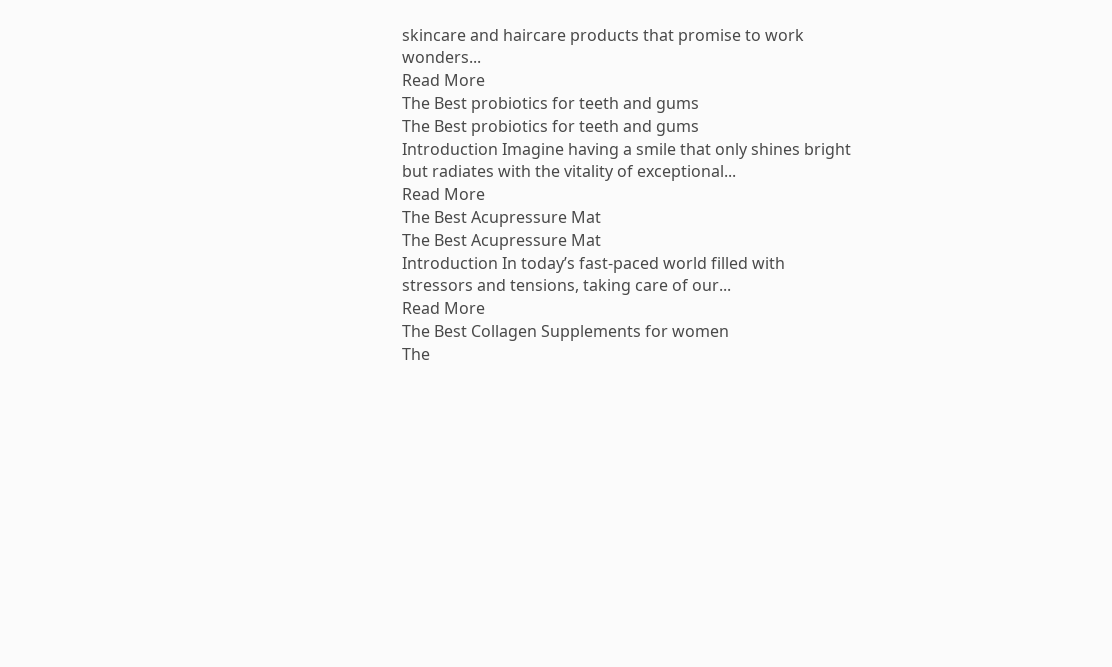skincare and haircare products that promise to work wonders...
Read More
The Best probiotics for teeth and gums
The Best probiotics for teeth and gums
Introduction Imagine having a smile that only shines bright but radiates with the vitality of exceptional...
Read More
The Best Acupressure Mat
The Best Acupressure Mat
Introduction In today’s fast-paced world filled with stressors and tensions, taking care of our...
Read More
The Best Collagen Supplements for women
The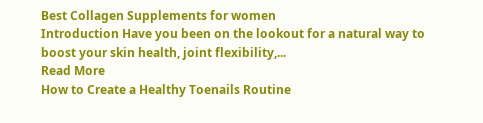Best Collagen Supplements for women
Introduction Have you been on the lookout for a natural way to boost your skin health, joint flexibility,...
Read More
How to Create a Healthy Toenails Routine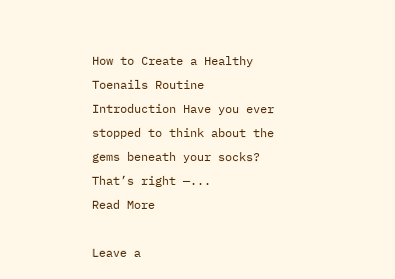How to Create a Healthy Toenails Routine
Introduction Have you ever stopped to think about the gems beneath your socks? That’s right —...
Read More

Leave a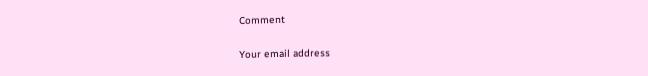Comment

Your email address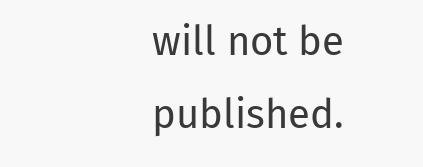will not be published.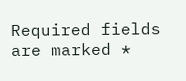Required fields are marked *